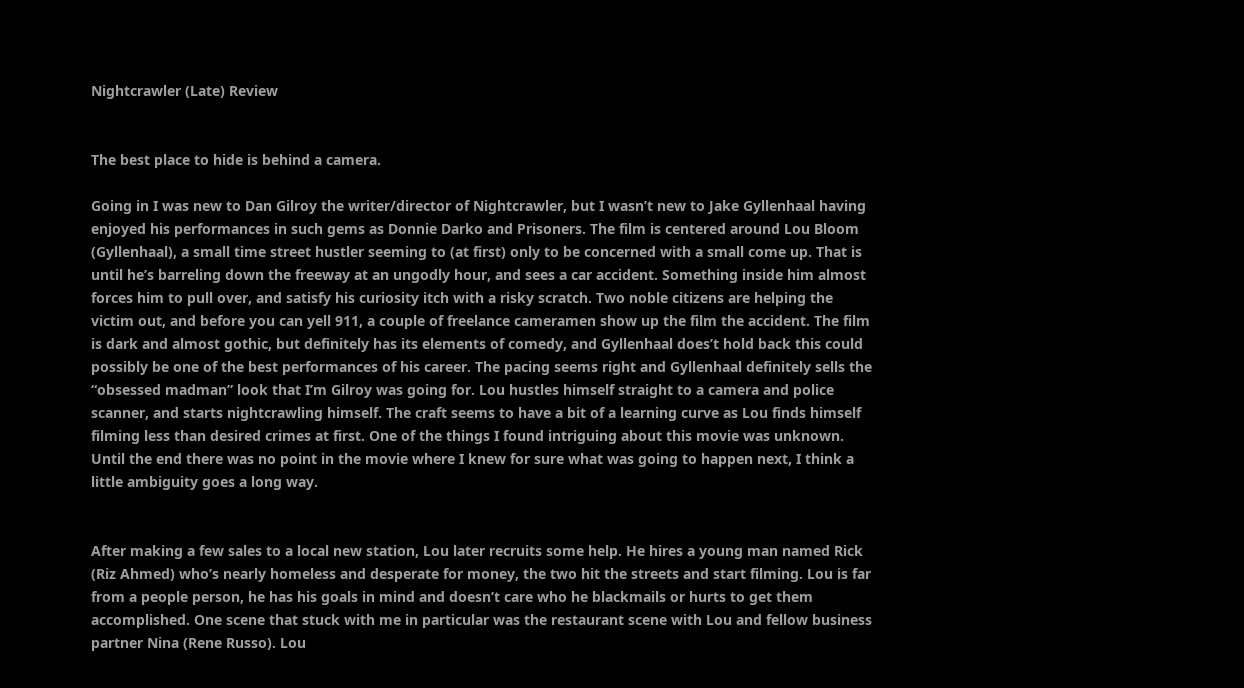Nightcrawler (Late) Review


The best place to hide is behind a camera.

Going in I was new to Dan Gilroy the writer/director of Nightcrawler, but I wasn’t new to Jake Gyllenhaal having enjoyed his performances in such gems as Donnie Darko and Prisoners. The film is centered around Lou Bloom (Gyllenhaal), a small time street hustler seeming to (at first) only to be concerned with a small come up. That is until he’s barreling down the freeway at an ungodly hour, and sees a car accident. Something inside him almost forces him to pull over, and satisfy his curiosity itch with a risky scratch. Two noble citizens are helping the victim out, and before you can yell 911, a couple of freelance cameramen show up the film the accident. The film is dark and almost gothic, but definitely has its elements of comedy, and Gyllenhaal does’t hold back this could possibly be one of the best performances of his career. The pacing seems right and Gyllenhaal definitely sells the “obsessed madman” look that I’m Gilroy was going for. Lou hustles himself straight to a camera and police scanner, and starts nightcrawling himself. The craft seems to have a bit of a learning curve as Lou finds himself filming less than desired crimes at first. One of the things I found intriguing about this movie was unknown. Until the end there was no point in the movie where I knew for sure what was going to happen next, I think a little ambiguity goes a long way.


After making a few sales to a local new station, Lou later recruits some help. He hires a young man named Rick (Riz Ahmed) who’s nearly homeless and desperate for money, the two hit the streets and start filming. Lou is far from a people person, he has his goals in mind and doesn’t care who he blackmails or hurts to get them accomplished. One scene that stuck with me in particular was the restaurant scene with Lou and fellow business partner Nina (Rene Russo). Lou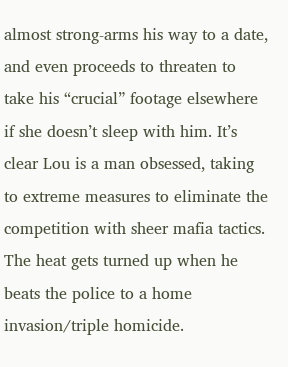almost strong-arms his way to a date, and even proceeds to threaten to take his “crucial” footage elsewhere if she doesn’t sleep with him. It’s clear Lou is a man obsessed, taking to extreme measures to eliminate the competition with sheer mafia tactics. The heat gets turned up when he beats the police to a home invasion/triple homicide.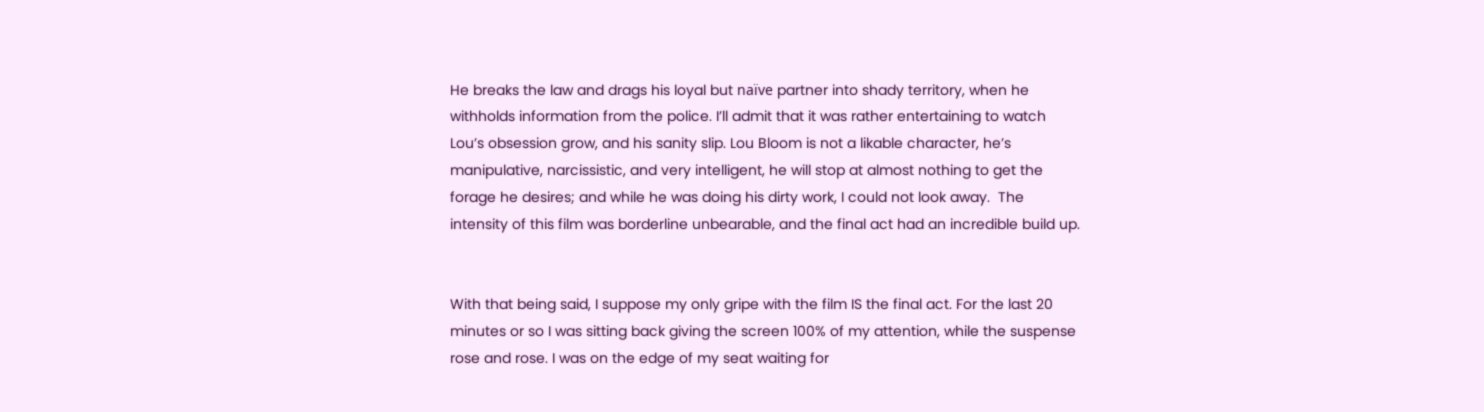He breaks the law and drags his loyal but naïve partner into shady territory, when he withholds information from the police. I’ll admit that it was rather entertaining to watch Lou’s obsession grow, and his sanity slip. Lou Bloom is not a likable character, he’s manipulative, narcissistic, and very intelligent, he will stop at almost nothing to get the forage he desires; and while he was doing his dirty work, I could not look away.  The intensity of this film was borderline unbearable, and the final act had an incredible build up.


With that being said, I suppose my only gripe with the film IS the final act. For the last 20 minutes or so I was sitting back giving the screen 100% of my attention, while the suspense rose and rose. I was on the edge of my seat waiting for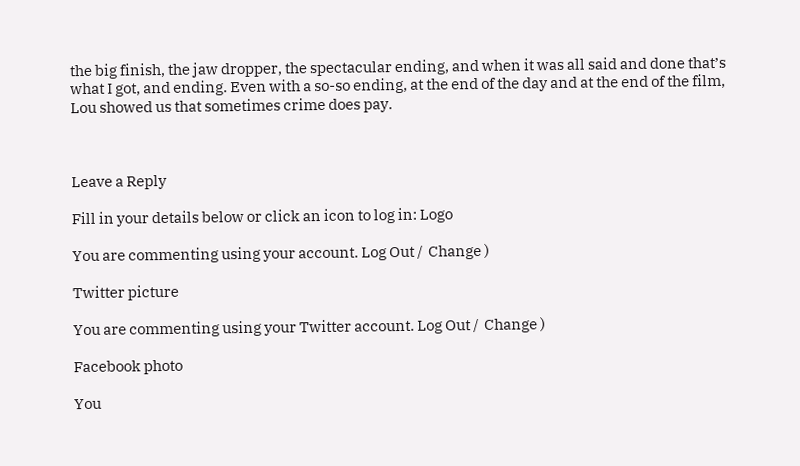the big finish, the jaw dropper, the spectacular ending, and when it was all said and done that’s what I got, and ending. Even with a so-so ending, at the end of the day and at the end of the film, Lou showed us that sometimes crime does pay.



Leave a Reply

Fill in your details below or click an icon to log in: Logo

You are commenting using your account. Log Out /  Change )

Twitter picture

You are commenting using your Twitter account. Log Out /  Change )

Facebook photo

You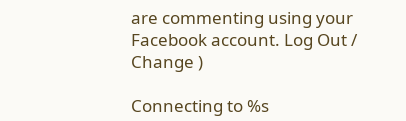are commenting using your Facebook account. Log Out /  Change )

Connecting to %s